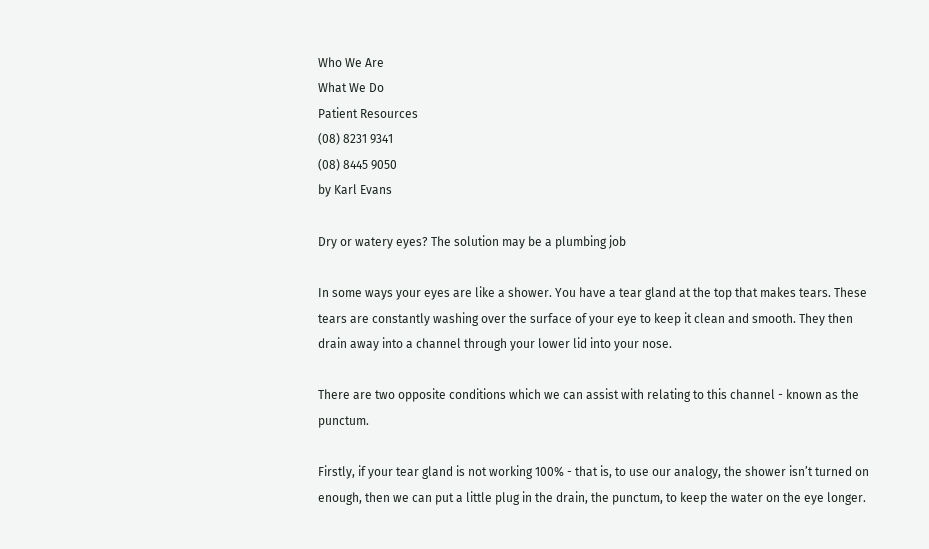Who We Are
What We Do
Patient Resources
(08) 8231 9341
(08) 8445 9050
by Karl Evans

Dry or watery eyes? The solution may be a plumbing job

In some ways your eyes are like a shower. You have a tear gland at the top that makes tears. These tears are constantly washing over the surface of your eye to keep it clean and smooth. They then drain away into a channel through your lower lid into your nose.

There are two opposite conditions which we can assist with relating to this channel - known as the punctum.

Firstly, if your tear gland is not working 100% - that is, to use our analogy, the shower isn’t turned on enough, then we can put a little plug in the drain, the punctum, to keep the water on the eye longer.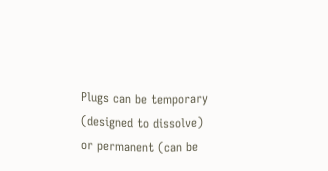Plugs can be temporary (designed to dissolve) or permanent (can be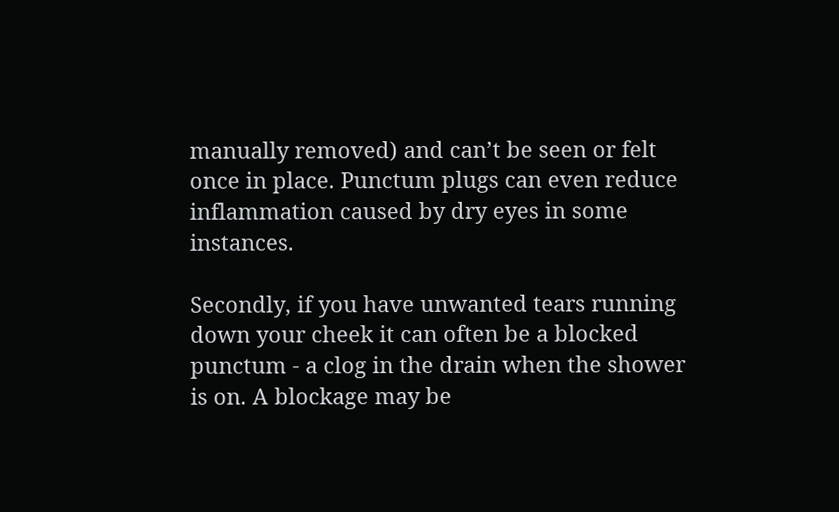manually removed) and can’t be seen or felt once in place. Punctum plugs can even reduce inflammation caused by dry eyes in some instances.

Secondly, if you have unwanted tears running down your cheek it can often be a blocked punctum - a clog in the drain when the shower is on. A blockage may be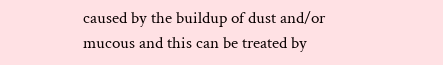caused by the buildup of dust and/or mucous and this can be treated by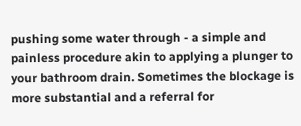pushing some water through - a simple and painless procedure akin to applying a plunger to your bathroom drain. Sometimes the blockage is more substantial and a referral for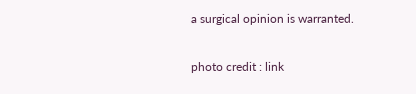a surgical opinion is warranted.

photo credit : link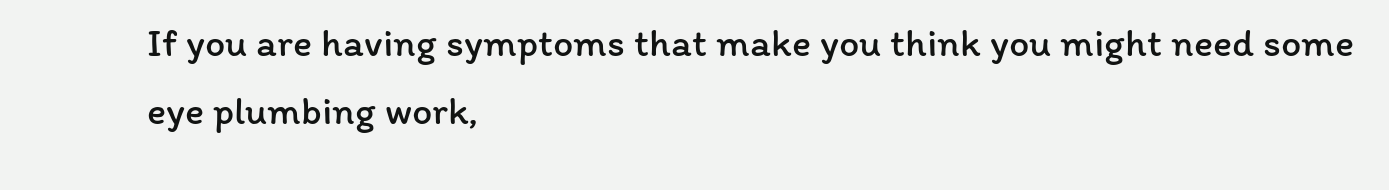If you are having symptoms that make you think you might need some eye plumbing work,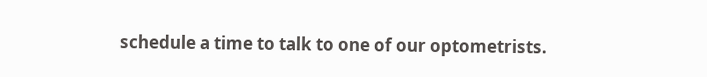schedule a time to talk to one of our optometrists.